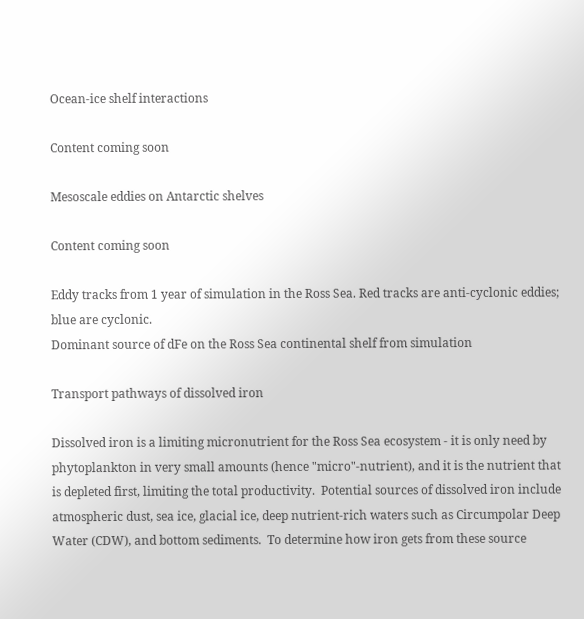Ocean-ice shelf interactions

Content coming soon

Mesoscale eddies on Antarctic shelves

Content coming soon

Eddy tracks from 1 year of simulation in the Ross Sea. Red tracks are anti-cyclonic eddies; blue are cyclonic.
Dominant source of dFe on the Ross Sea continental shelf from simulation

Transport pathways of dissolved iron

Dissolved iron is a limiting micronutrient for the Ross Sea ecosystem - it is only need by phytoplankton in very small amounts (hence "micro"-nutrient), and it is the nutrient that is depleted first, limiting the total productivity.  Potential sources of dissolved iron include atmospheric dust, sea ice, glacial ice, deep nutrient-rich waters such as Circumpolar Deep Water (CDW), and bottom sediments.  To determine how iron gets from these source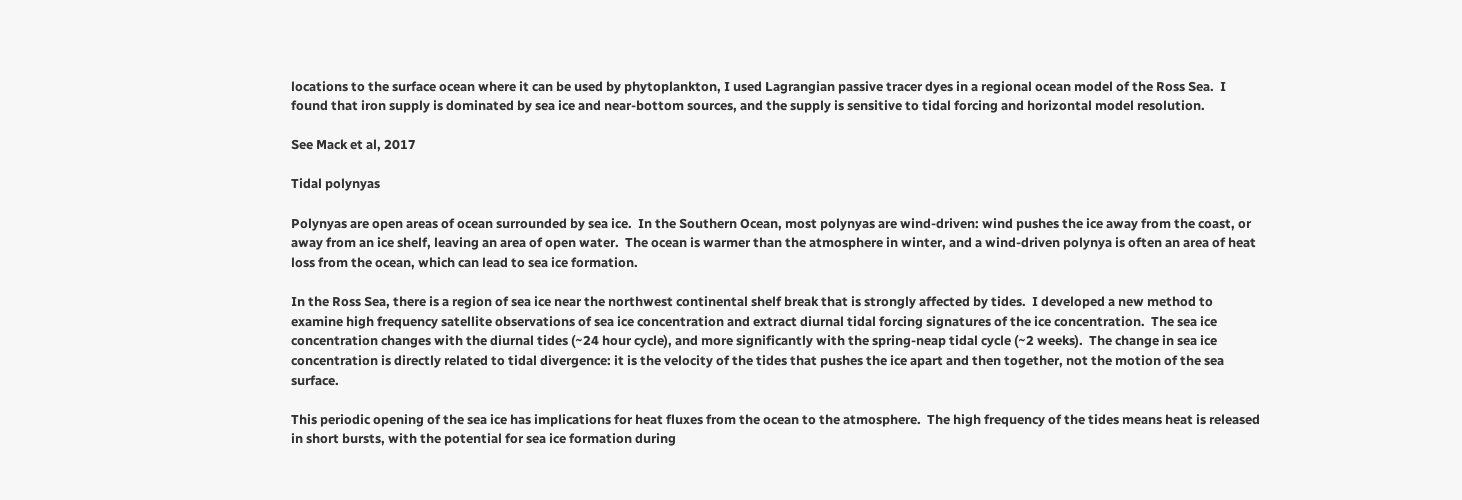locations to the surface ocean where it can be used by phytoplankton, I used Lagrangian passive tracer dyes in a regional ocean model of the Ross Sea.  I found that iron supply is dominated by sea ice and near-bottom sources, and the supply is sensitive to tidal forcing and horizontal model resolution.

See Mack et al, 2017

Tidal polynyas

Polynyas are open areas of ocean surrounded by sea ice.  In the Southern Ocean, most polynyas are wind-driven: wind pushes the ice away from the coast, or away from an ice shelf, leaving an area of open water.  The ocean is warmer than the atmosphere in winter, and a wind-driven polynya is often an area of heat loss from the ocean, which can lead to sea ice formation.

In the Ross Sea, there is a region of sea ice near the northwest continental shelf break that is strongly affected by tides.  I developed a new method to examine high frequency satellite observations of sea ice concentration and extract diurnal tidal forcing signatures of the ice concentration.  The sea ice concentration changes with the diurnal tides (~24 hour cycle), and more significantly with the spring-neap tidal cycle (~2 weeks).  The change in sea ice concentration is directly related to tidal divergence: it is the velocity of the tides that pushes the ice apart and then together, not the motion of the sea surface.

This periodic opening of the sea ice has implications for heat fluxes from the ocean to the atmosphere.  The high frequency of the tides means heat is released in short bursts, with the potential for sea ice formation during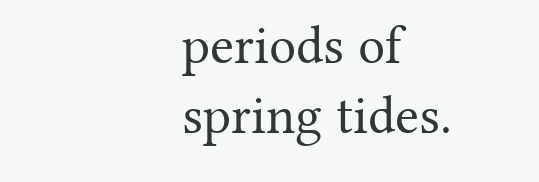periods of spring tides.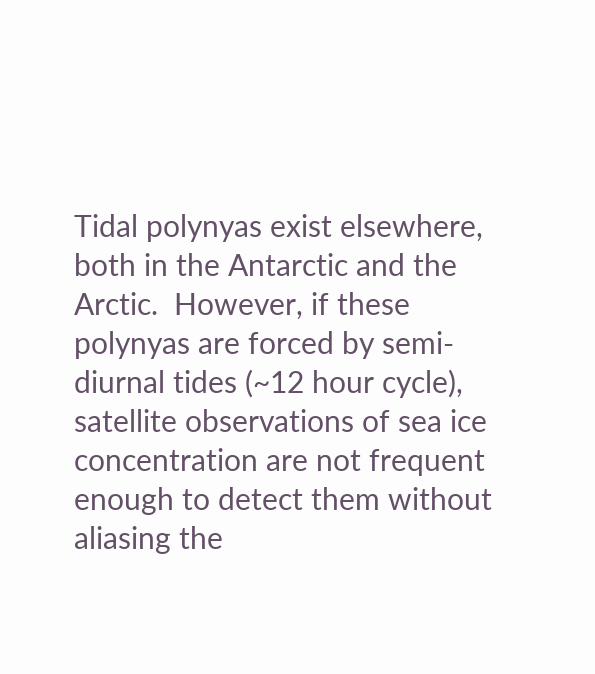Tidal polynyas exist elsewhere, both in the Antarctic and the Arctic.  However, if these polynyas are forced by semi-diurnal tides (~12 hour cycle), satellite observations of sea ice concentration are not frequent enough to detect them without aliasing the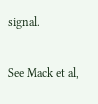signal.

See Mack et al,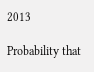2013

Probability that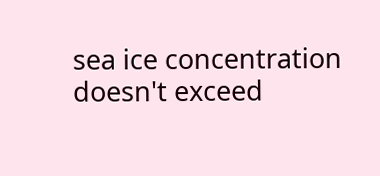sea ice concentration doesn't exceed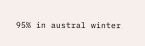95% in austral winter